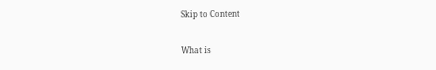Skip to Content

What is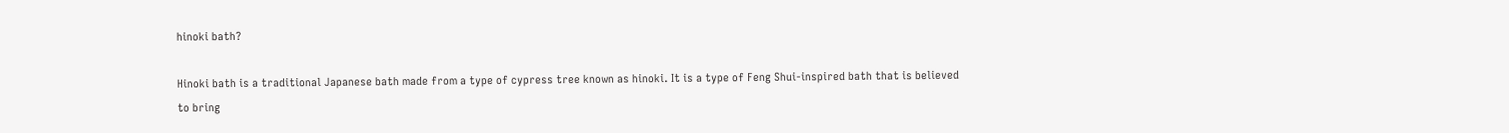hinoki bath?

Hinoki bath is a traditional Japanese bath made from a type of cypress tree known as hinoki. It is a type of Feng Shui-inspired bath that is believed to bring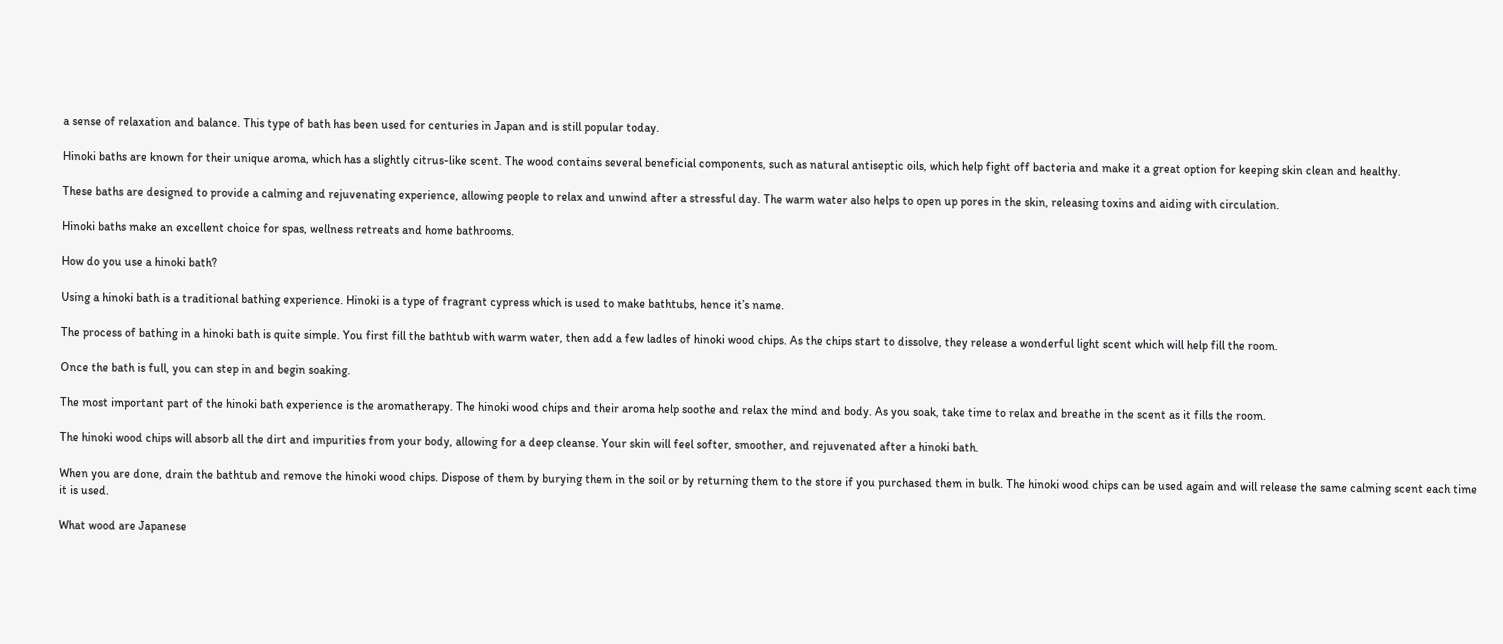a sense of relaxation and balance. This type of bath has been used for centuries in Japan and is still popular today.

Hinoki baths are known for their unique aroma, which has a slightly citrus-like scent. The wood contains several beneficial components, such as natural antiseptic oils, which help fight off bacteria and make it a great option for keeping skin clean and healthy.

These baths are designed to provide a calming and rejuvenating experience, allowing people to relax and unwind after a stressful day. The warm water also helps to open up pores in the skin, releasing toxins and aiding with circulation.

Hinoki baths make an excellent choice for spas, wellness retreats and home bathrooms.

How do you use a hinoki bath?

Using a hinoki bath is a traditional bathing experience. Hinoki is a type of fragrant cypress which is used to make bathtubs, hence it’s name.

The process of bathing in a hinoki bath is quite simple. You first fill the bathtub with warm water, then add a few ladles of hinoki wood chips. As the chips start to dissolve, they release a wonderful light scent which will help fill the room.

Once the bath is full, you can step in and begin soaking.

The most important part of the hinoki bath experience is the aromatherapy. The hinoki wood chips and their aroma help soothe and relax the mind and body. As you soak, take time to relax and breathe in the scent as it fills the room.

The hinoki wood chips will absorb all the dirt and impurities from your body, allowing for a deep cleanse. Your skin will feel softer, smoother, and rejuvenated after a hinoki bath.

When you are done, drain the bathtub and remove the hinoki wood chips. Dispose of them by burying them in the soil or by returning them to the store if you purchased them in bulk. The hinoki wood chips can be used again and will release the same calming scent each time it is used.

What wood are Japanese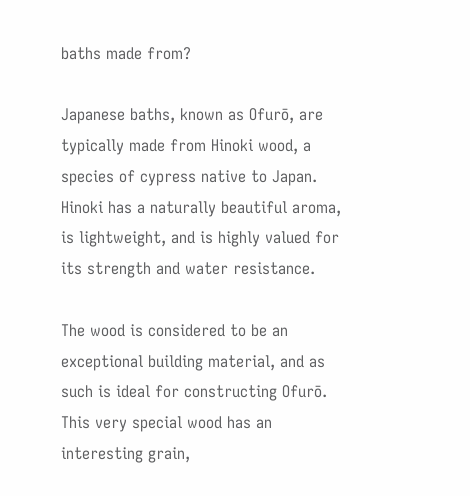baths made from?

Japanese baths, known as Ofurō, are typically made from Hinoki wood, a species of cypress native to Japan. Hinoki has a naturally beautiful aroma, is lightweight, and is highly valued for its strength and water resistance.

The wood is considered to be an exceptional building material, and as such is ideal for constructing Ofurō. This very special wood has an interesting grain,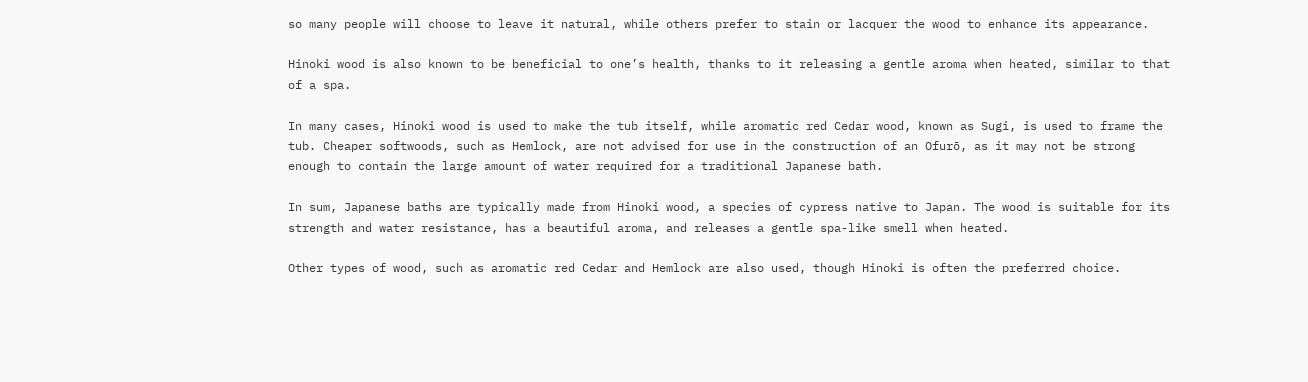so many people will choose to leave it natural, while others prefer to stain or lacquer the wood to enhance its appearance.

Hinoki wood is also known to be beneficial to one’s health, thanks to it releasing a gentle aroma when heated, similar to that of a spa.

In many cases, Hinoki wood is used to make the tub itself, while aromatic red Cedar wood, known as Sugi, is used to frame the tub. Cheaper softwoods, such as Hemlock, are not advised for use in the construction of an Ofurō, as it may not be strong enough to contain the large amount of water required for a traditional Japanese bath.

In sum, Japanese baths are typically made from Hinoki wood, a species of cypress native to Japan. The wood is suitable for its strength and water resistance, has a beautiful aroma, and releases a gentle spa-like smell when heated.

Other types of wood, such as aromatic red Cedar and Hemlock are also used, though Hinoki is often the preferred choice.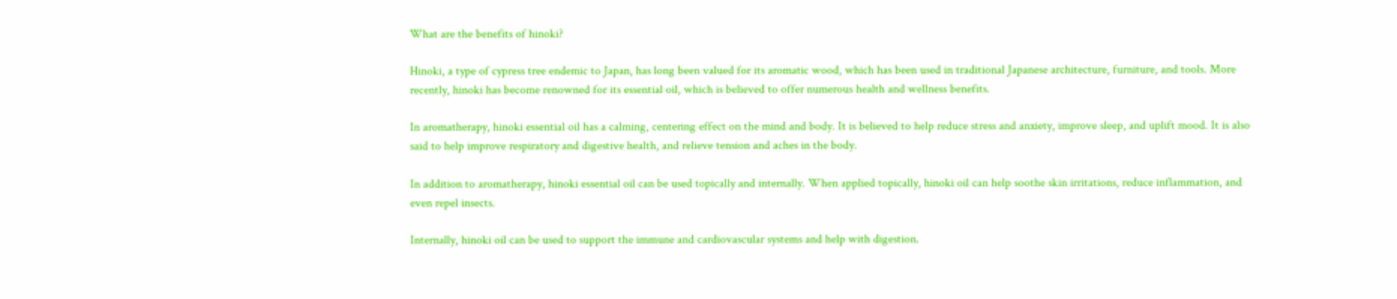What are the benefits of hinoki?

Hinoki, a type of cypress tree endemic to Japan, has long been valued for its aromatic wood, which has been used in traditional Japanese architecture, furniture, and tools. More recently, hinoki has become renowned for its essential oil, which is believed to offer numerous health and wellness benefits.

In aromatherapy, hinoki essential oil has a calming, centering effect on the mind and body. It is believed to help reduce stress and anxiety, improve sleep, and uplift mood. It is also said to help improve respiratory and digestive health, and relieve tension and aches in the body.

In addition to aromatherapy, hinoki essential oil can be used topically and internally. When applied topically, hinoki oil can help soothe skin irritations, reduce inflammation, and even repel insects.

Internally, hinoki oil can be used to support the immune and cardiovascular systems and help with digestion.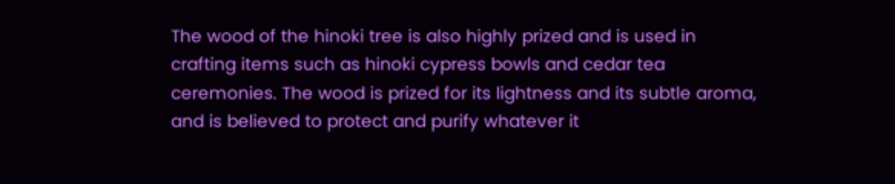The wood of the hinoki tree is also highly prized and is used in crafting items such as hinoki cypress bowls and cedar tea ceremonies. The wood is prized for its lightness and its subtle aroma, and is believed to protect and purify whatever it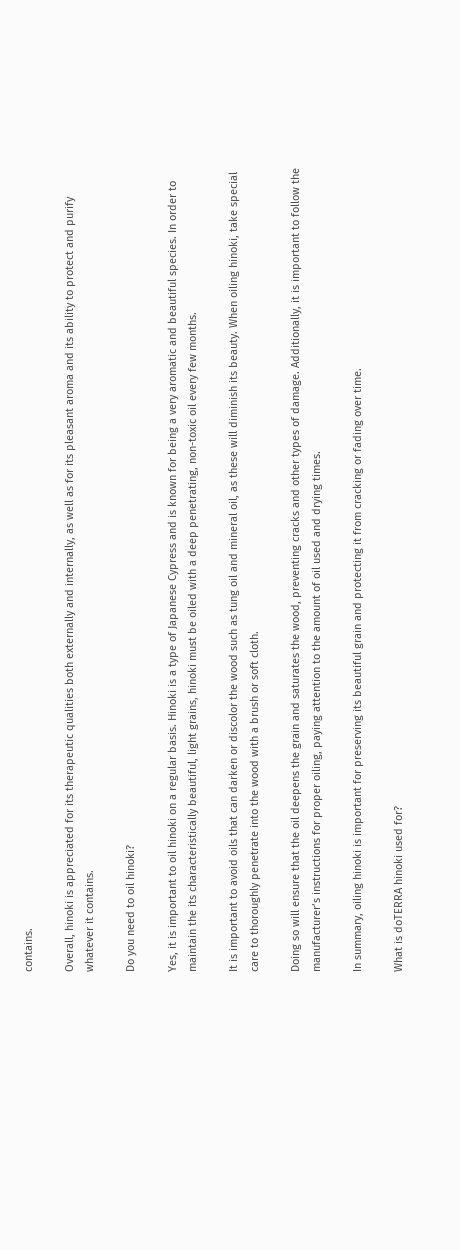contains.

Overall, hinoki is appreciated for its therapeutic qualities both externally and internally, as well as for its pleasant aroma and its ability to protect and purify whatever it contains.

Do you need to oil hinoki?

Yes, it is important to oil hinoki on a regular basis. Hinoki is a type of Japanese Cypress and is known for being a very aromatic and beautiful species. In order to maintain the its characteristically beautiful, light grains, hinoki must be oiled with a deep penetrating, non-toxic oil every few months.

It is important to avoid oils that can darken or discolor the wood such as tung oil and mineral oil, as these will diminish its beauty. When oiling hinoki, take special care to thoroughly penetrate into the wood with a brush or soft cloth.

Doing so will ensure that the oil deepens the grain and saturates the wood, preventing cracks and other types of damage. Additionally, it is important to follow the manufacturer’s instructions for proper oiling, paying attention to the amount of oil used and drying times.

In summary, oiling hinoki is important for preserving its beautiful grain and protecting it from cracking or fading over time.

What is doTERRA hinoki used for?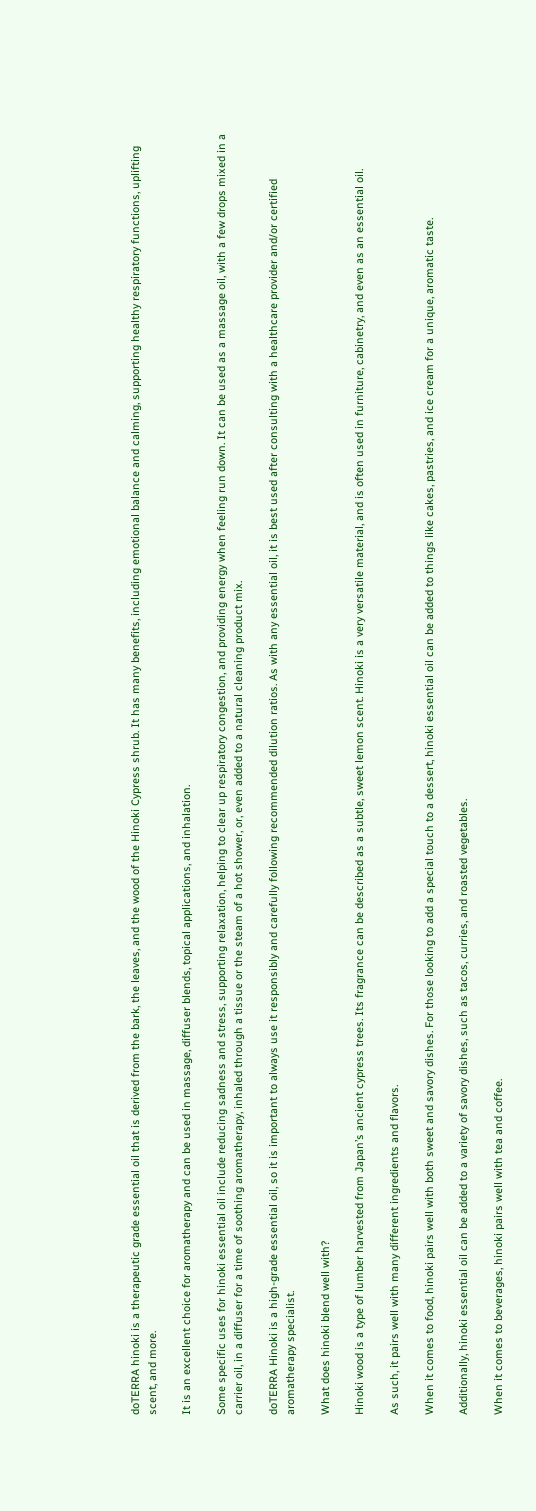doTERRA hinoki is a therapeutic grade essential oil that is derived from the bark, the leaves, and the wood of the Hinoki Cypress shrub. It has many benefits, including emotional balance and calming, supporting healthy respiratory functions, uplifting scent, and more.

It is an excellent choice for aromatherapy and can be used in massage, diffuser blends, topical applications, and inhalation.

Some specific uses for hinoki essential oil include reducing sadness and stress, supporting relaxation, helping to clear up respiratory congestion, and providing energy when feeling run down. It can be used as a massage oil, with a few drops mixed in a carrier oil, in a diffuser for a time of soothing aromatherapy, inhaled through a tissue or the steam of a hot shower, or, even added to a natural cleaning product mix.

doTERRA Hinoki is a high-grade essential oil, so it is important to always use it responsibly and carefully following recommended dilution ratios. As with any essential oil, it is best used after consulting with a healthcare provider and/or certified aromatherapy specialist.

What does hinoki blend well with?

Hinoki wood is a type of lumber harvested from Japan’s ancient cypress trees. Its fragrance can be described as a subtle, sweet lemon scent. Hinoki is a very versatile material, and is often used in furniture, cabinetry, and even as an essential oil.

As such, it pairs well with many different ingredients and flavors.

When it comes to food, hinoki pairs well with both sweet and savory dishes. For those looking to add a special touch to a dessert, hinoki essential oil can be added to things like cakes, pastries, and ice cream for a unique, aromatic taste.

Additionally, hinoki essential oil can be added to a variety of savory dishes, such as tacos, curries, and roasted vegetables.

When it comes to beverages, hinoki pairs well with tea and coffee.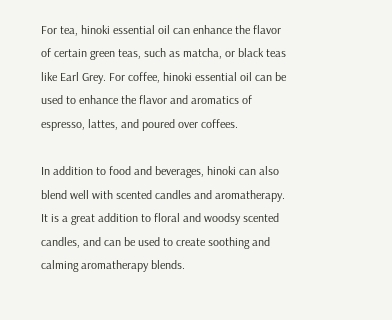For tea, hinoki essential oil can enhance the flavor of certain green teas, such as matcha, or black teas like Earl Grey. For coffee, hinoki essential oil can be used to enhance the flavor and aromatics of espresso, lattes, and poured over coffees.

In addition to food and beverages, hinoki can also blend well with scented candles and aromatherapy. It is a great addition to floral and woodsy scented candles, and can be used to create soothing and calming aromatherapy blends.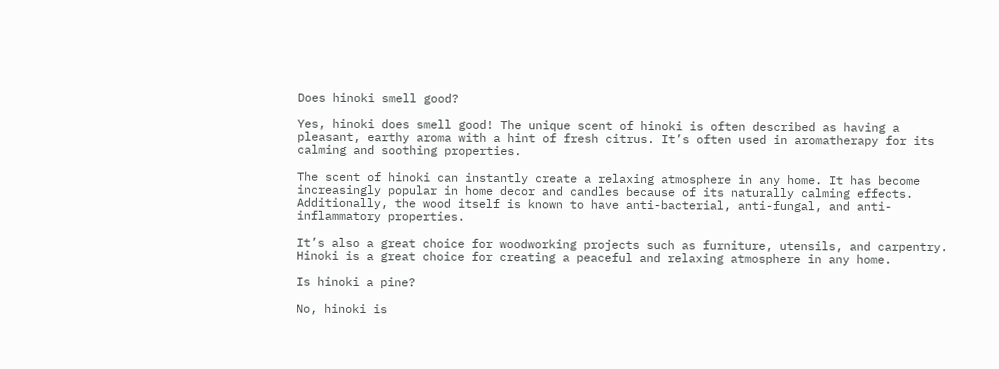Does hinoki smell good?

Yes, hinoki does smell good! The unique scent of hinoki is often described as having a pleasant, earthy aroma with a hint of fresh citrus. It’s often used in aromatherapy for its calming and soothing properties.

The scent of hinoki can instantly create a relaxing atmosphere in any home. It has become increasingly popular in home decor and candles because of its naturally calming effects. Additionally, the wood itself is known to have anti-bacterial, anti-fungal, and anti-inflammatory properties.

It’s also a great choice for woodworking projects such as furniture, utensils, and carpentry. Hinoki is a great choice for creating a peaceful and relaxing atmosphere in any home.

Is hinoki a pine?

No, hinoki is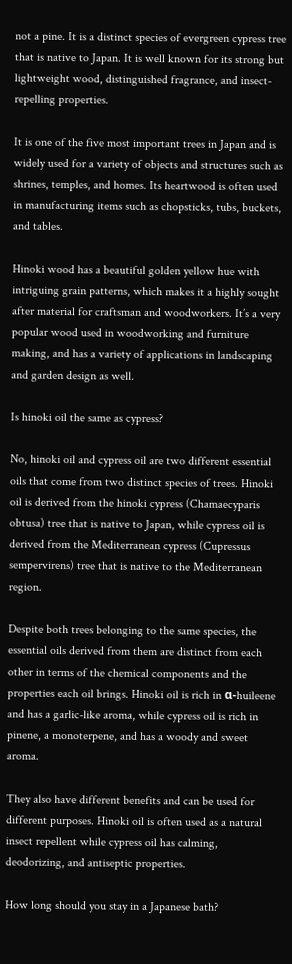not a pine. It is a distinct species of evergreen cypress tree that is native to Japan. It is well known for its strong but lightweight wood, distinguished fragrance, and insect-repelling properties.

It is one of the five most important trees in Japan and is widely used for a variety of objects and structures such as shrines, temples, and homes. Its heartwood is often used in manufacturing items such as chopsticks, tubs, buckets, and tables.

Hinoki wood has a beautiful golden yellow hue with intriguing grain patterns, which makes it a highly sought after material for craftsman and woodworkers. It’s a very popular wood used in woodworking and furniture making, and has a variety of applications in landscaping and garden design as well.

Is hinoki oil the same as cypress?

No, hinoki oil and cypress oil are two different essential oils that come from two distinct species of trees. Hinoki oil is derived from the hinoki cypress (Chamaecyparis obtusa) tree that is native to Japan, while cypress oil is derived from the Mediterranean cypress (Cupressus sempervirens) tree that is native to the Mediterranean region.

Despite both trees belonging to the same species, the essential oils derived from them are distinct from each other in terms of the chemical components and the properties each oil brings. Hinoki oil is rich in α-huileene and has a garlic-like aroma, while cypress oil is rich in pinene, a monoterpene, and has a woody and sweet aroma.

They also have different benefits and can be used for different purposes. Hinoki oil is often used as a natural insect repellent while cypress oil has calming, deodorizing, and antiseptic properties.

How long should you stay in a Japanese bath?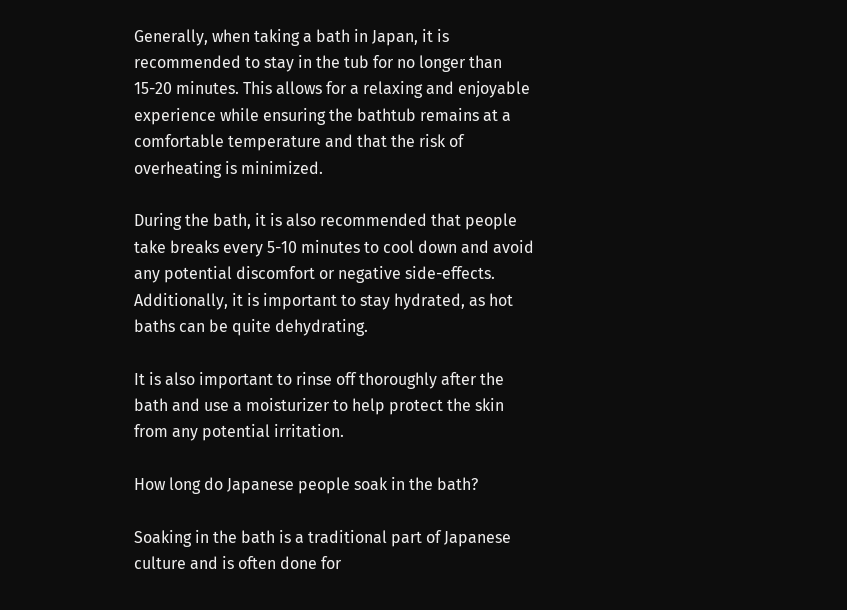Generally, when taking a bath in Japan, it is recommended to stay in the tub for no longer than 15-20 minutes. This allows for a relaxing and enjoyable experience while ensuring the bathtub remains at a comfortable temperature and that the risk of overheating is minimized.

During the bath, it is also recommended that people take breaks every 5-10 minutes to cool down and avoid any potential discomfort or negative side-effects. Additionally, it is important to stay hydrated, as hot baths can be quite dehydrating.

It is also important to rinse off thoroughly after the bath and use a moisturizer to help protect the skin from any potential irritation.

How long do Japanese people soak in the bath?

Soaking in the bath is a traditional part of Japanese culture and is often done for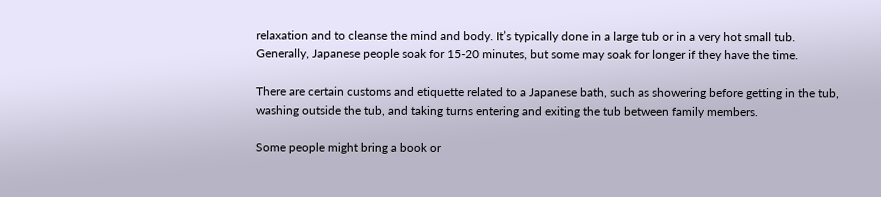relaxation and to cleanse the mind and body. It’s typically done in a large tub or in a very hot small tub. Generally, Japanese people soak for 15-20 minutes, but some may soak for longer if they have the time.

There are certain customs and etiquette related to a Japanese bath, such as showering before getting in the tub, washing outside the tub, and taking turns entering and exiting the tub between family members.

Some people might bring a book or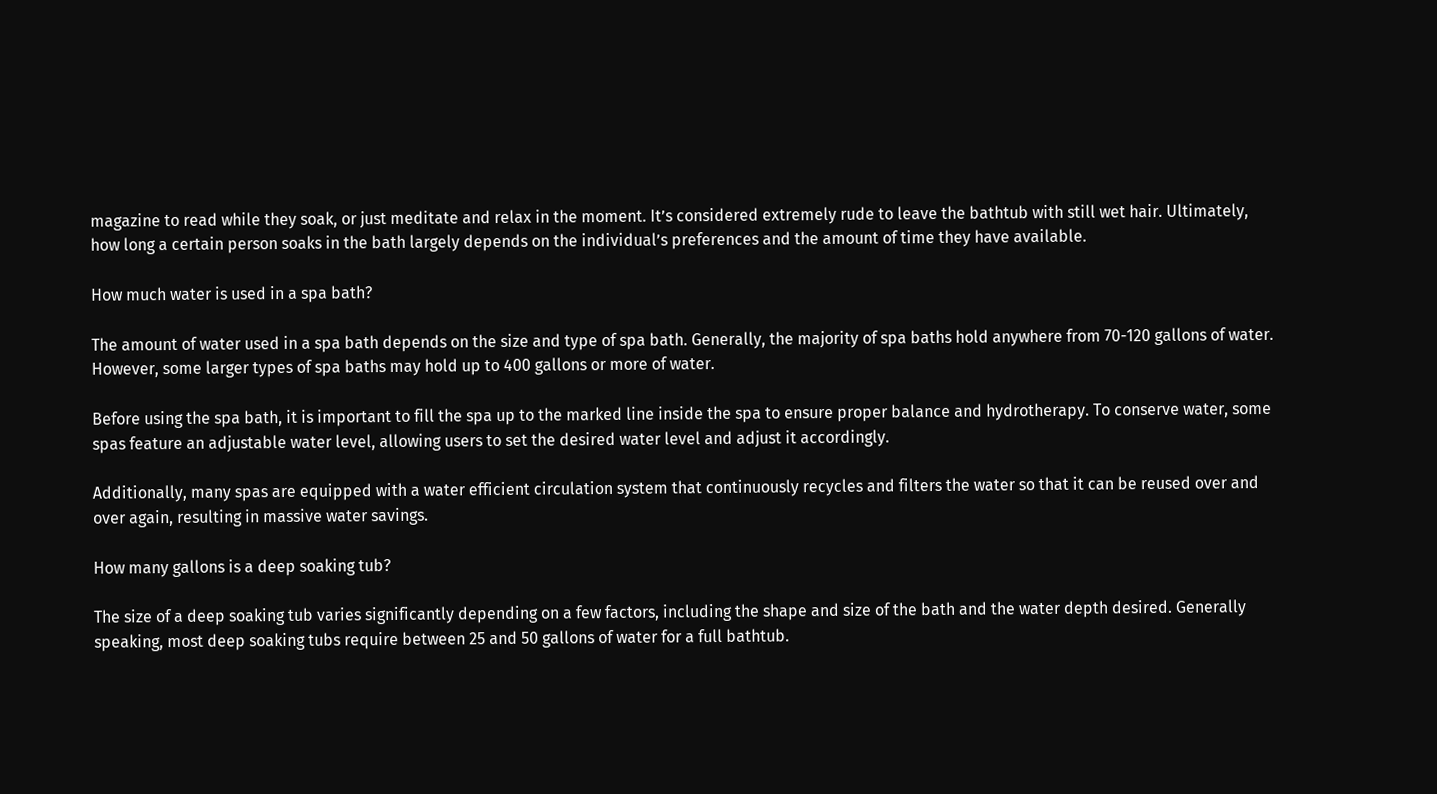magazine to read while they soak, or just meditate and relax in the moment. It’s considered extremely rude to leave the bathtub with still wet hair. Ultimately, how long a certain person soaks in the bath largely depends on the individual’s preferences and the amount of time they have available.

How much water is used in a spa bath?

The amount of water used in a spa bath depends on the size and type of spa bath. Generally, the majority of spa baths hold anywhere from 70-120 gallons of water. However, some larger types of spa baths may hold up to 400 gallons or more of water.

Before using the spa bath, it is important to fill the spa up to the marked line inside the spa to ensure proper balance and hydrotherapy. To conserve water, some spas feature an adjustable water level, allowing users to set the desired water level and adjust it accordingly.

Additionally, many spas are equipped with a water efficient circulation system that continuously recycles and filters the water so that it can be reused over and over again, resulting in massive water savings.

How many gallons is a deep soaking tub?

The size of a deep soaking tub varies significantly depending on a few factors, including the shape and size of the bath and the water depth desired. Generally speaking, most deep soaking tubs require between 25 and 50 gallons of water for a full bathtub.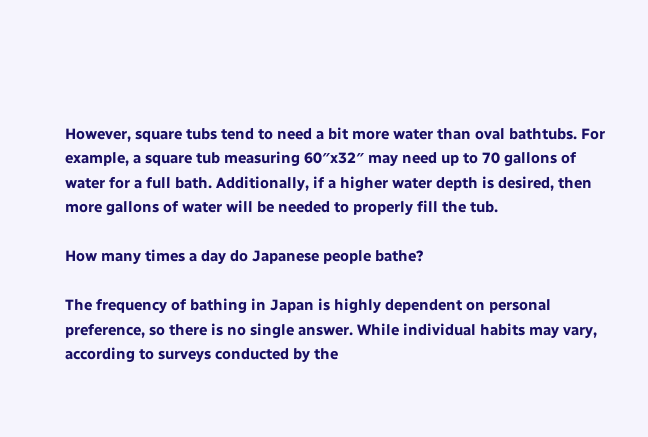However, square tubs tend to need a bit more water than oval bathtubs. For example, a square tub measuring 60″x32″ may need up to 70 gallons of water for a full bath. Additionally, if a higher water depth is desired, then more gallons of water will be needed to properly fill the tub.

How many times a day do Japanese people bathe?

The frequency of bathing in Japan is highly dependent on personal preference, so there is no single answer. While individual habits may vary, according to surveys conducted by the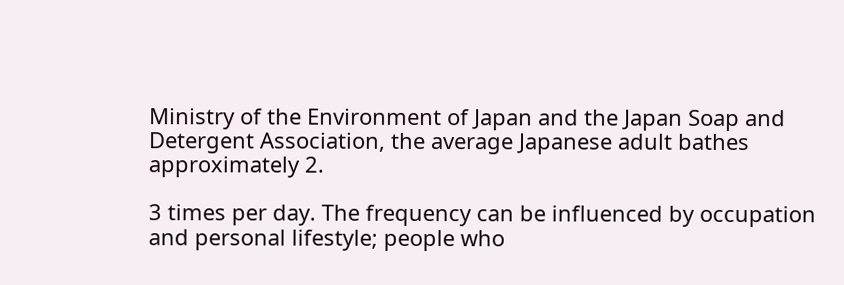Ministry of the Environment of Japan and the Japan Soap and Detergent Association, the average Japanese adult bathes approximately 2.

3 times per day. The frequency can be influenced by occupation and personal lifestyle; people who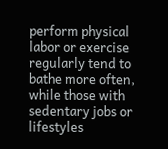perform physical labor or exercise regularly tend to bathe more often, while those with sedentary jobs or lifestyles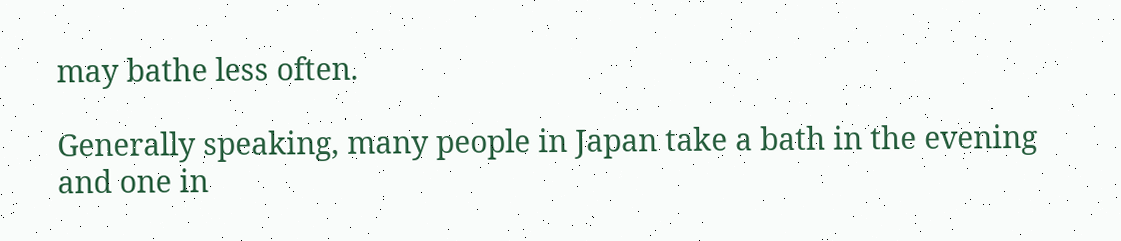may bathe less often.

Generally speaking, many people in Japan take a bath in the evening and one in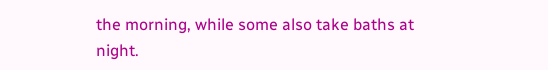the morning, while some also take baths at night.